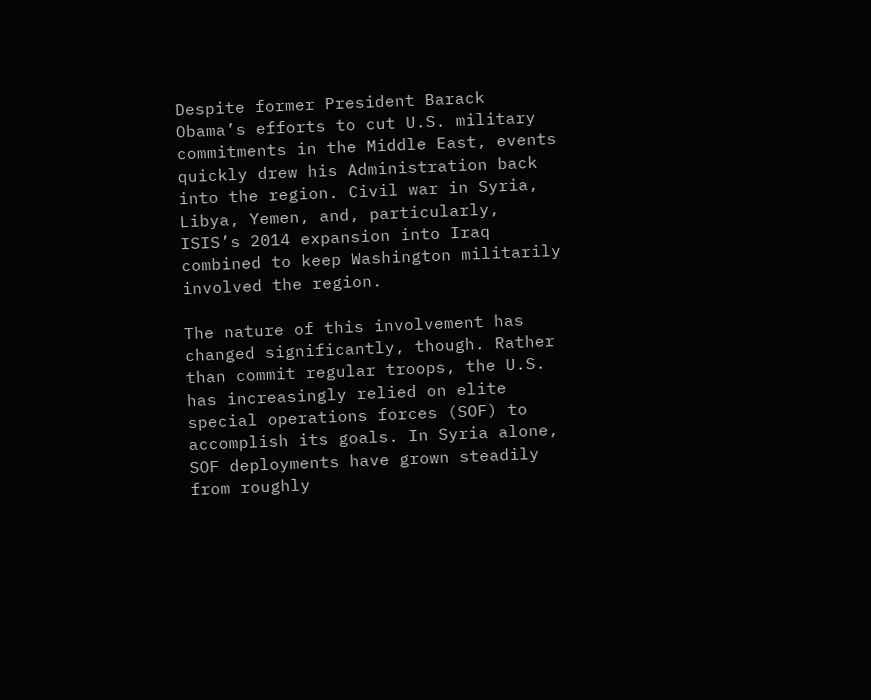Despite former President Barack Obama’s efforts to cut U.S. military commitments in the Middle East, events quickly drew his Administration back into the region. Civil war in Syria, Libya, Yemen, and, particularly, ISIS’s 2014 expansion into Iraq combined to keep Washington militarily involved the region.

The nature of this involvement has changed significantly, though. Rather than commit regular troops, the U.S. has increasingly relied on elite special operations forces (SOF) to accomplish its goals. In Syria alone, SOF deployments have grown steadily from roughly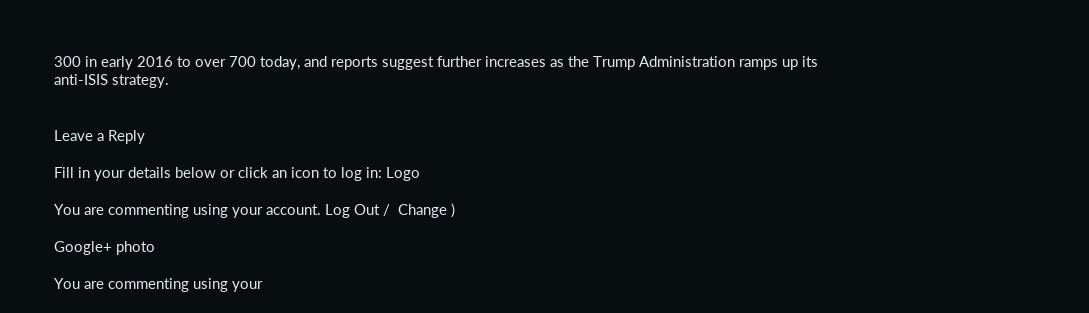300 in early 2016 to over 700 today, and reports suggest further increases as the Trump Administration ramps up its anti-ISIS strategy.


Leave a Reply

Fill in your details below or click an icon to log in: Logo

You are commenting using your account. Log Out /  Change )

Google+ photo

You are commenting using your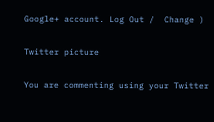Google+ account. Log Out /  Change )

Twitter picture

You are commenting using your Twitter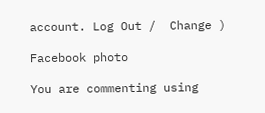account. Log Out /  Change )

Facebook photo

You are commenting using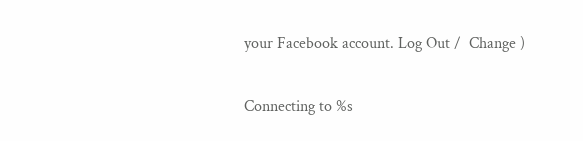your Facebook account. Log Out /  Change )


Connecting to %s